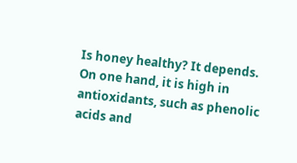Is honey healthy? It depends. On one hand, it is high in antioxidants, such as phenolic acids and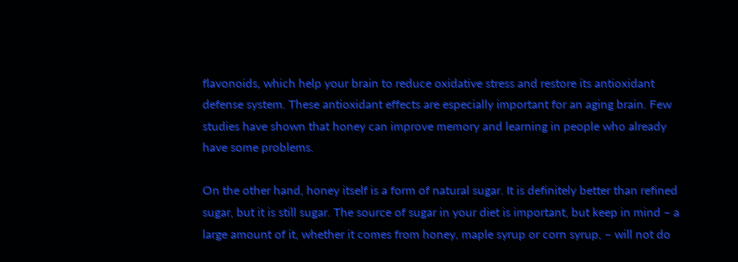flavonoids, which help your brain to reduce oxidative stress and restore its antioxidant defense system. These antioxidant effects are especially important for an aging brain. Few studies have shown that honey can improve memory and learning in people who already have some problems.

On the other hand, honey itself is a form of natural sugar. It is definitely better than refined sugar, but it is still sugar. The source of sugar in your diet is important, but keep in mind – a large amount of it, whether it comes from honey, maple syrup or corn syrup, – will not do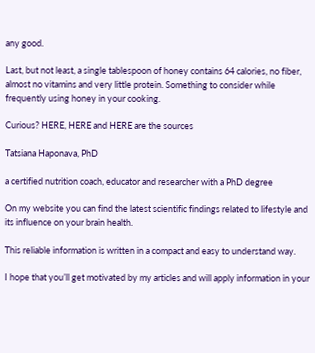any good.

Last, but not least, a single tablespoon of honey contains 64 calories, no fiber, almost no vitamins and very little protein. Something to consider while frequently using honey in your cooking.

Curious? HERE, HERE and HERE are the sources

Tatsiana Haponava, PhD

a certified nutrition coach, educator and researcher with a PhD degree

On my website you can find the latest scientific findings related to lifestyle and its influence on your brain health.

This reliable information is written in a compact and easy to understand way.

I hope that you’ll get motivated by my articles and will apply information in your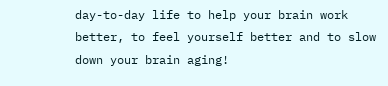day-to-day life to help your brain work better, to feel yourself better and to slow down your brain aging!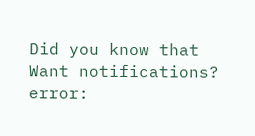Did you know that
Want notifications?
error: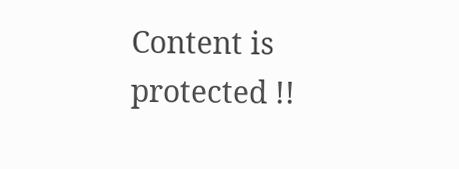Content is protected !!